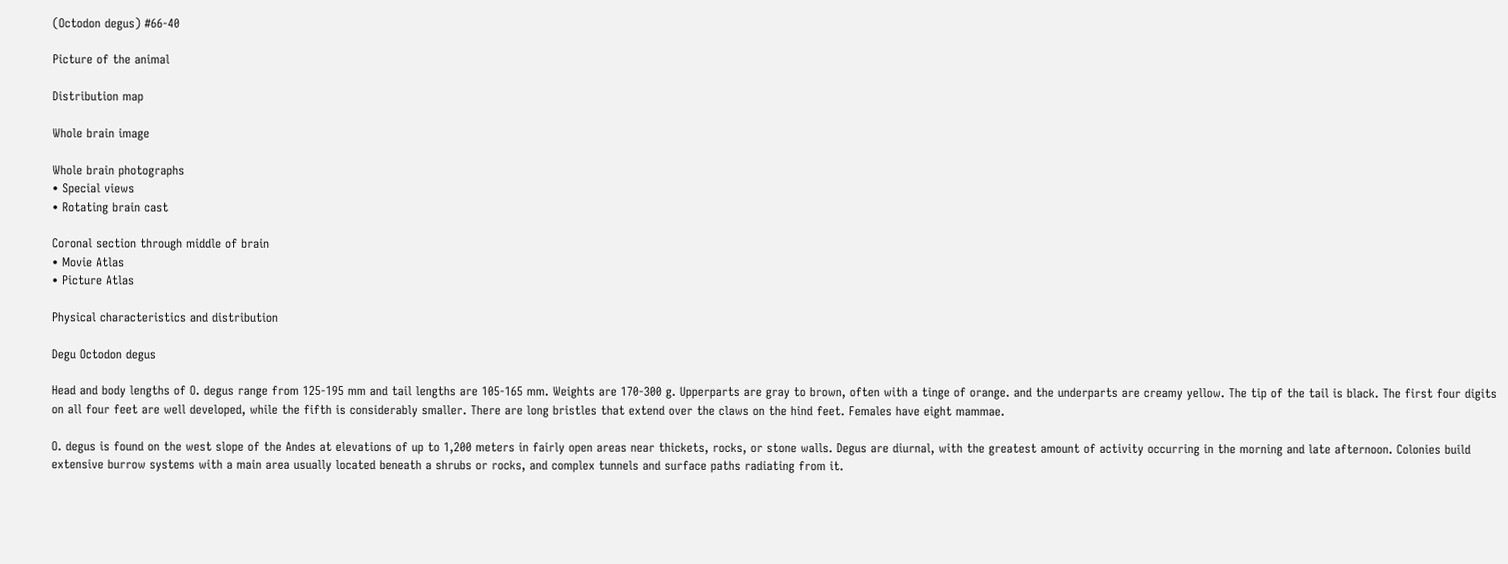(Octodon degus) #66-40

Picture of the animal

Distribution map

Whole brain image

Whole brain photographs
• Special views
• Rotating brain cast

Coronal section through middle of brain
• Movie Atlas
• Picture Atlas

Physical characteristics and distribution

Degu Octodon degus

Head and body lengths of O. degus range from 125-195 mm and tail lengths are 105-165 mm. Weights are 170-300 g. Upperparts are gray to brown, often with a tinge of orange. and the underparts are creamy yellow. The tip of the tail is black. The first four digits on all four feet are well developed, while the fifth is considerably smaller. There are long bristles that extend over the claws on the hind feet. Females have eight mammae.

O. degus is found on the west slope of the Andes at elevations of up to 1,200 meters in fairly open areas near thickets, rocks, or stone walls. Degus are diurnal, with the greatest amount of activity occurring in the morning and late afternoon. Colonies build extensive burrow systems with a main area usually located beneath a shrubs or rocks, and complex tunnels and surface paths radiating from it.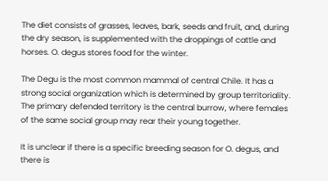The diet consists of grasses, leaves, bark, seeds and fruit, and, during the dry season, is supplemented with the droppings of cattle and horses. O. degus stores food for the winter.

The Degu is the most common mammal of central Chile. It has a strong social organization which is determined by group territoriality. The primary defended territory is the central burrow, where females of the same social group may rear their young together.

It is unclear if there is a specific breeding season for O. degus, and there is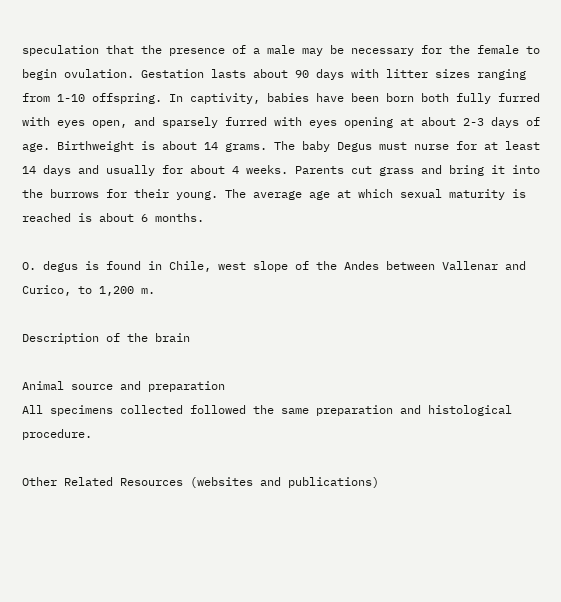speculation that the presence of a male may be necessary for the female to begin ovulation. Gestation lasts about 90 days with litter sizes ranging from 1-10 offspring. In captivity, babies have been born both fully furred with eyes open, and sparsely furred with eyes opening at about 2-3 days of age. Birthweight is about 14 grams. The baby Degus must nurse for at least 14 days and usually for about 4 weeks. Parents cut grass and bring it into the burrows for their young. The average age at which sexual maturity is reached is about 6 months.

O. degus is found in Chile, west slope of the Andes between Vallenar and Curico, to 1,200 m.

Description of the brain

Animal source and preparation
All specimens collected followed the same preparation and histological procedure.

Other Related Resources (websites and publications)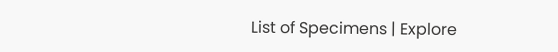List of Specimens | Explore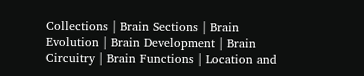Collections | Brain Sections | Brain Evolution | Brain Development | Brain Circuitry | Brain Functions | Location and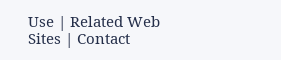Use | Related Web Sites | Contact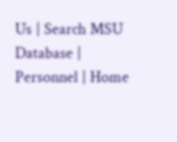Us | Search MSU Database | Personnel | Home